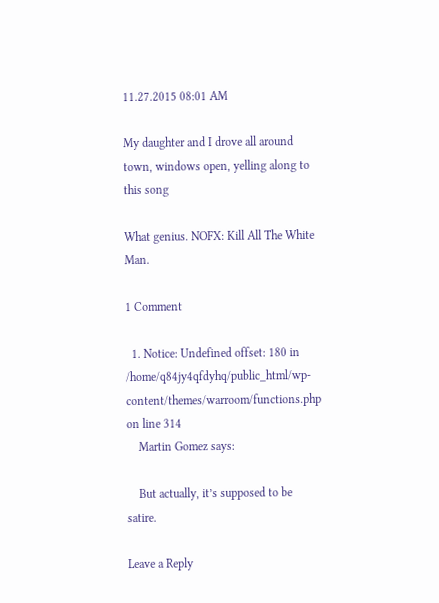11.27.2015 08:01 AM

My daughter and I drove all around town, windows open, yelling along to this song

What genius. NOFX: Kill All The White Man.

1 Comment

  1. Notice: Undefined offset: 180 in /home/q84jy4qfdyhq/public_html/wp-content/themes/warroom/functions.php on line 314
    Martin Gomez says:

    But actually, it’s supposed to be satire.

Leave a Reply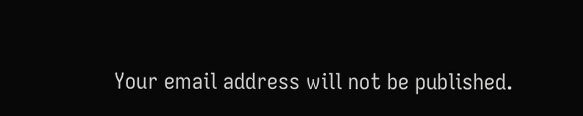Your email address will not be published.